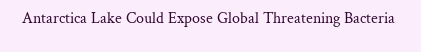Antarctica Lake Could Expose Global Threatening Bacteria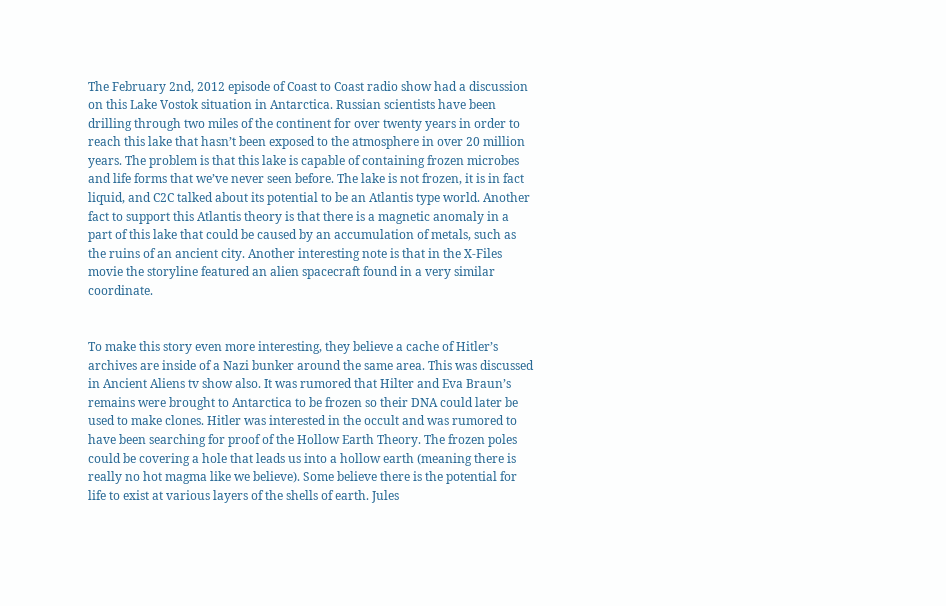The February 2nd, 2012 episode of Coast to Coast radio show had a discussion on this Lake Vostok situation in Antarctica. Russian scientists have been drilling through two miles of the continent for over twenty years in order to reach this lake that hasn’t been exposed to the atmosphere in over 20 million years. The problem is that this lake is capable of containing frozen microbes and life forms that we’ve never seen before. The lake is not frozen, it is in fact liquid, and C2C talked about its potential to be an Atlantis type world. Another fact to support this Atlantis theory is that there is a magnetic anomaly in a part of this lake that could be caused by an accumulation of metals, such as the ruins of an ancient city. Another interesting note is that in the X-Files movie the storyline featured an alien spacecraft found in a very similar coordinate.


To make this story even more interesting, they believe a cache of Hitler’s archives are inside of a Nazi bunker around the same area. This was discussed in Ancient Aliens tv show also. It was rumored that Hilter and Eva Braun’s remains were brought to Antarctica to be frozen so their DNA could later be used to make clones. Hitler was interested in the occult and was rumored to have been searching for proof of the Hollow Earth Theory. The frozen poles could be covering a hole that leads us into a hollow earth (meaning there is really no hot magma like we believe). Some believe there is the potential for life to exist at various layers of the shells of earth. Jules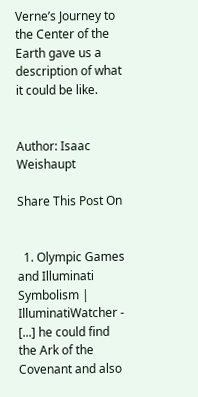Verne’s Journey to the Center of the Earth gave us a description of what it could be like.


Author: Isaac Weishaupt

Share This Post On


  1. Olympic Games and Illuminati Symbolism | IlluminatiWatcher - [...] he could find the Ark of the Covenant and also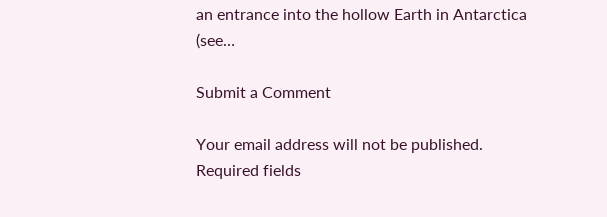an entrance into the hollow Earth in Antarctica (see…

Submit a Comment

Your email address will not be published. Required fields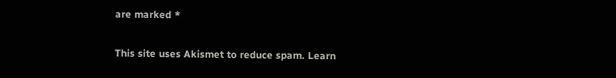are marked *

This site uses Akismet to reduce spam. Learn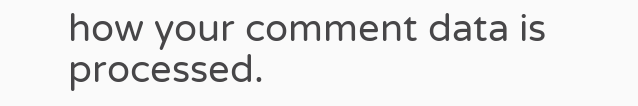how your comment data is processed.